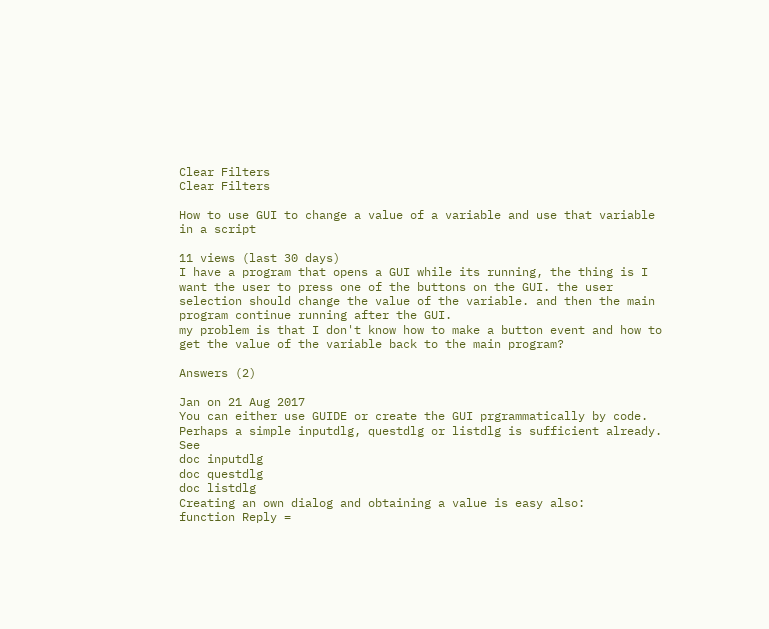Clear Filters
Clear Filters

How to use GUI to change a value of a variable and use that variable in a script

11 views (last 30 days)
I have a program that opens a GUI while its running, the thing is I want the user to press one of the buttons on the GUI. the user selection should change the value of the variable. and then the main program continue running after the GUI.
my problem is that I don't know how to make a button event and how to get the value of the variable back to the main program?

Answers (2)

Jan on 21 Aug 2017
You can either use GUIDE or create the GUI prgrammatically by code. Perhaps a simple inputdlg, questdlg or listdlg is sufficient already. See
doc inputdlg
doc questdlg
doc listdlg
Creating an own dialog and obtaining a value is easy also:
function Reply =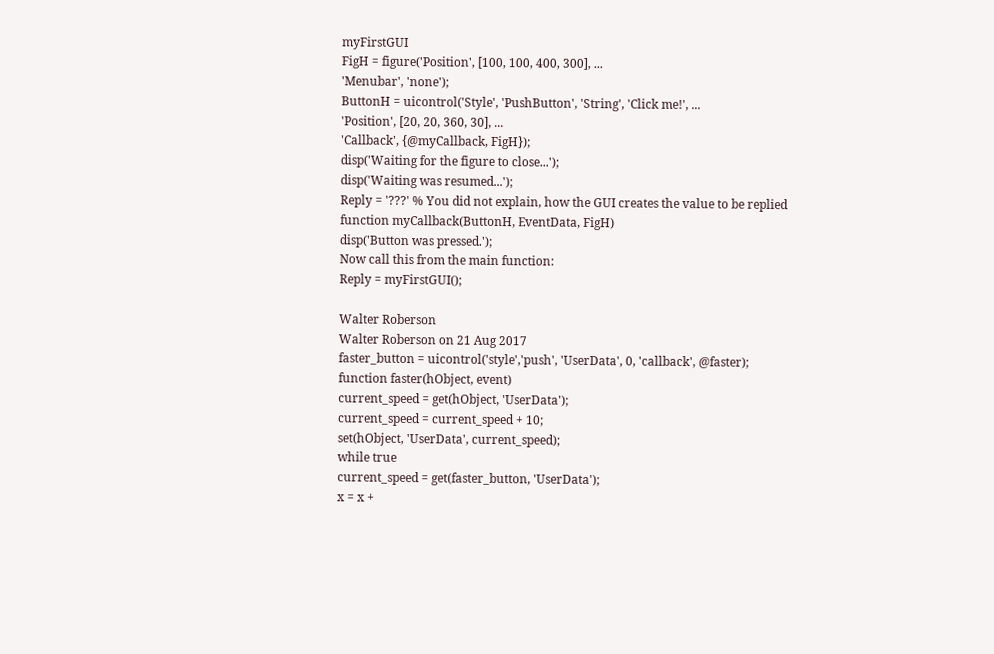myFirstGUI
FigH = figure('Position', [100, 100, 400, 300], ...
'Menubar', 'none');
ButtonH = uicontrol('Style', 'PushButton', 'String', 'Click me!', ...
'Position', [20, 20, 360, 30], ...
'Callback', {@myCallback, FigH});
disp('Waiting for the figure to close...');
disp('Waiting was resumed...');
Reply = '???' % You did not explain, how the GUI creates the value to be replied
function myCallback(ButtonH, EventData, FigH)
disp('Button was pressed.');
Now call this from the main function:
Reply = myFirstGUI();

Walter Roberson
Walter Roberson on 21 Aug 2017
faster_button = uicontrol('style','push', 'UserData', 0, 'callback', @faster);
function faster(hObject, event)
current_speed = get(hObject, 'UserData');
current_speed = current_speed + 10;
set(hObject, 'UserData', current_speed);
while true
current_speed = get(faster_button, 'UserData');
x = x +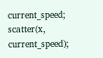current_speed;
scatter(x, current_speed);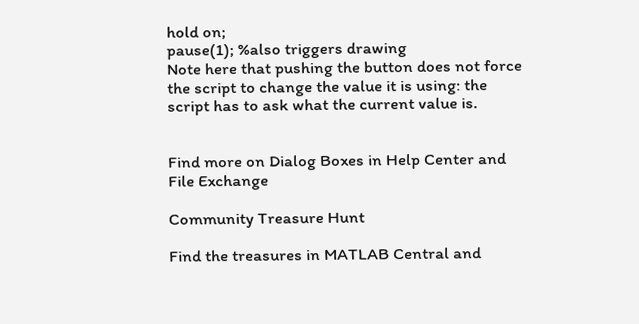hold on;
pause(1); %also triggers drawing
Note here that pushing the button does not force the script to change the value it is using: the script has to ask what the current value is.


Find more on Dialog Boxes in Help Center and File Exchange

Community Treasure Hunt

Find the treasures in MATLAB Central and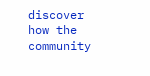discover how the community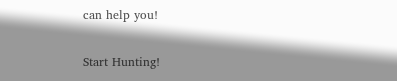can help you!

Start Hunting!